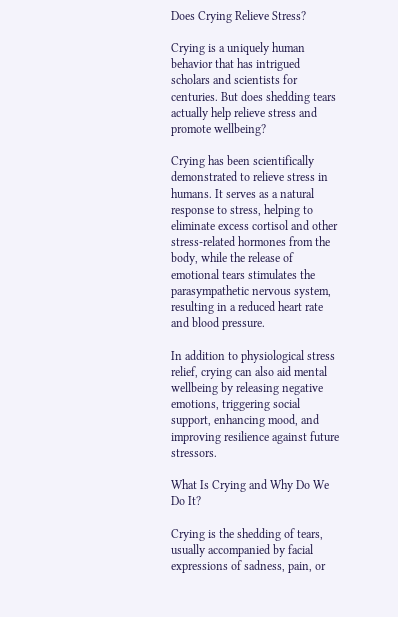Does Crying Relieve Stress?

Crying is a uniquely human behavior that has intrigued scholars and scientists for centuries. But does shedding tears actually help relieve stress and promote wellbeing?

Crying has been scientifically demonstrated to relieve stress in humans. It serves as a natural response to stress, helping to eliminate excess cortisol and other stress-related hormones from the body, while the release of emotional tears stimulates the parasympathetic nervous system, resulting in a reduced heart rate and blood pressure.

In addition to physiological stress relief, crying can also aid mental wellbeing by releasing negative emotions, triggering social support, enhancing mood, and improving resilience against future stressors.

What Is Crying and Why Do We Do It?

Crying is the shedding of tears, usually accompanied by facial expressions of sadness, pain, or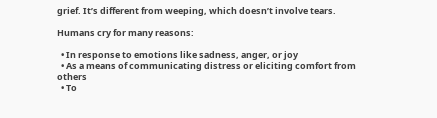grief. It’s different from weeping, which doesn’t involve tears.

Humans cry for many reasons:

  • In response to emotions like sadness, anger, or joy
  • As a means of communicating distress or eliciting comfort from others
  • To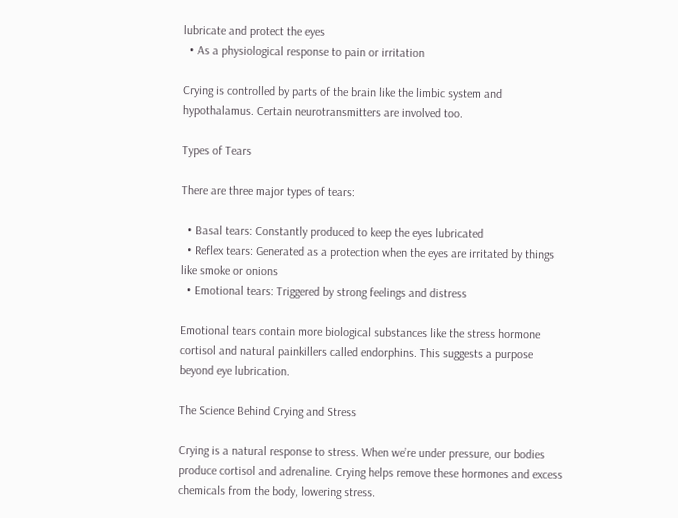lubricate and protect the eyes
  • As a physiological response to pain or irritation

Crying is controlled by parts of the brain like the limbic system and hypothalamus. Certain neurotransmitters are involved too.

Types of Tears

There are three major types of tears:

  • Basal tears: Constantly produced to keep the eyes lubricated
  • Reflex tears: Generated as a protection when the eyes are irritated by things like smoke or onions
  • Emotional tears: Triggered by strong feelings and distress

Emotional tears contain more biological substances like the stress hormone cortisol and natural painkillers called endorphins. This suggests a purpose beyond eye lubrication.

The Science Behind Crying and Stress

Crying is a natural response to stress. When we’re under pressure, our bodies produce cortisol and adrenaline. Crying helps remove these hormones and excess chemicals from the body, lowering stress.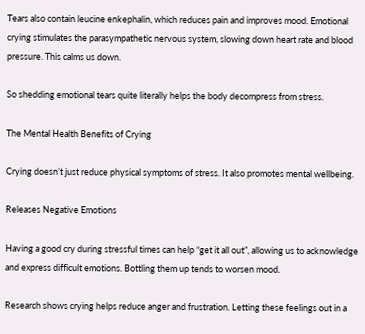Tears also contain leucine enkephalin, which reduces pain and improves mood. Emotional crying stimulates the parasympathetic nervous system, slowing down heart rate and blood pressure. This calms us down.

So shedding emotional tears quite literally helps the body decompress from stress.

The Mental Health Benefits of Crying

Crying doesn’t just reduce physical symptoms of stress. It also promotes mental wellbeing.

Releases Negative Emotions

Having a good cry during stressful times can help “get it all out”, allowing us to acknowledge and express difficult emotions. Bottling them up tends to worsen mood.

Research shows crying helps reduce anger and frustration. Letting these feelings out in a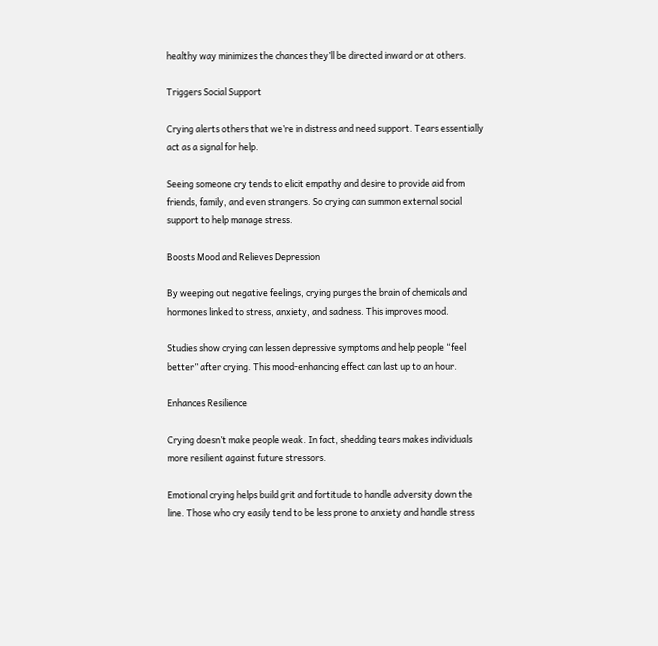healthy way minimizes the chances they’ll be directed inward or at others.

Triggers Social Support

Crying alerts others that we’re in distress and need support. Tears essentially act as a signal for help.

Seeing someone cry tends to elicit empathy and desire to provide aid from friends, family, and even strangers. So crying can summon external social support to help manage stress.

Boosts Mood and Relieves Depression

By weeping out negative feelings, crying purges the brain of chemicals and hormones linked to stress, anxiety, and sadness. This improves mood.

Studies show crying can lessen depressive symptoms and help people “feel better” after crying. This mood-enhancing effect can last up to an hour.

Enhances Resilience

Crying doesn’t make people weak. In fact, shedding tears makes individuals more resilient against future stressors.

Emotional crying helps build grit and fortitude to handle adversity down the line. Those who cry easily tend to be less prone to anxiety and handle stress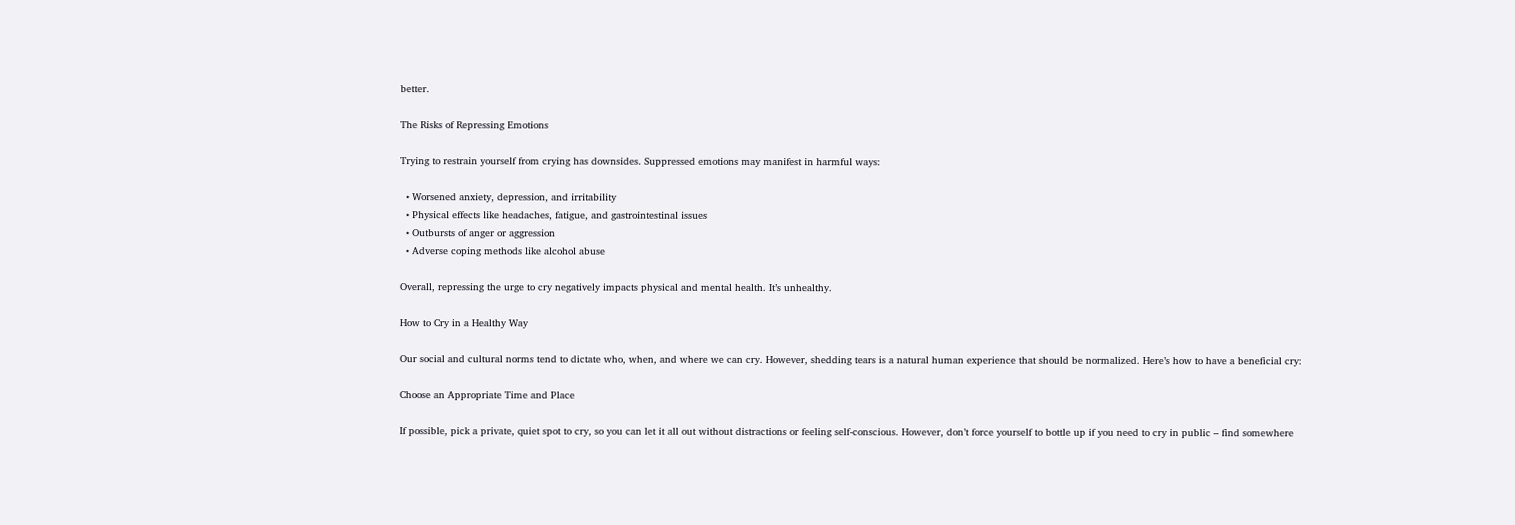better.

The Risks of Repressing Emotions

Trying to restrain yourself from crying has downsides. Suppressed emotions may manifest in harmful ways:

  • Worsened anxiety, depression, and irritability
  • Physical effects like headaches, fatigue, and gastrointestinal issues
  • Outbursts of anger or aggression
  • Adverse coping methods like alcohol abuse

Overall, repressing the urge to cry negatively impacts physical and mental health. It’s unhealthy.

How to Cry in a Healthy Way

Our social and cultural norms tend to dictate who, when, and where we can cry. However, shedding tears is a natural human experience that should be normalized. Here’s how to have a beneficial cry:

Choose an Appropriate Time and Place

If possible, pick a private, quiet spot to cry, so you can let it all out without distractions or feeling self-conscious. However, don’t force yourself to bottle up if you need to cry in public – find somewhere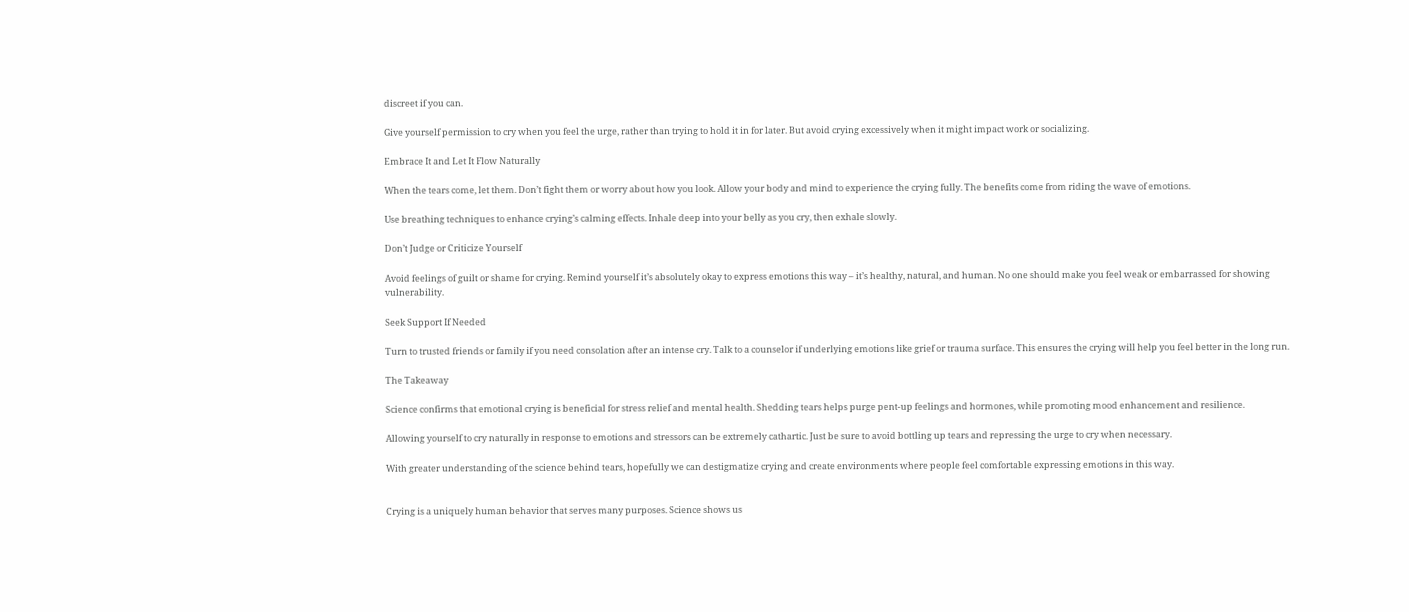discreet if you can.

Give yourself permission to cry when you feel the urge, rather than trying to hold it in for later. But avoid crying excessively when it might impact work or socializing.

Embrace It and Let It Flow Naturally

When the tears come, let them. Don’t fight them or worry about how you look. Allow your body and mind to experience the crying fully. The benefits come from riding the wave of emotions.

Use breathing techniques to enhance crying’s calming effects. Inhale deep into your belly as you cry, then exhale slowly.

Don’t Judge or Criticize Yourself

Avoid feelings of guilt or shame for crying. Remind yourself it’s absolutely okay to express emotions this way – it’s healthy, natural, and human. No one should make you feel weak or embarrassed for showing vulnerability.

Seek Support If Needed

Turn to trusted friends or family if you need consolation after an intense cry. Talk to a counselor if underlying emotions like grief or trauma surface. This ensures the crying will help you feel better in the long run.

The Takeaway

Science confirms that emotional crying is beneficial for stress relief and mental health. Shedding tears helps purge pent-up feelings and hormones, while promoting mood enhancement and resilience.

Allowing yourself to cry naturally in response to emotions and stressors can be extremely cathartic. Just be sure to avoid bottling up tears and repressing the urge to cry when necessary.

With greater understanding of the science behind tears, hopefully we can destigmatize crying and create environments where people feel comfortable expressing emotions in this way.


Crying is a uniquely human behavior that serves many purposes. Science shows us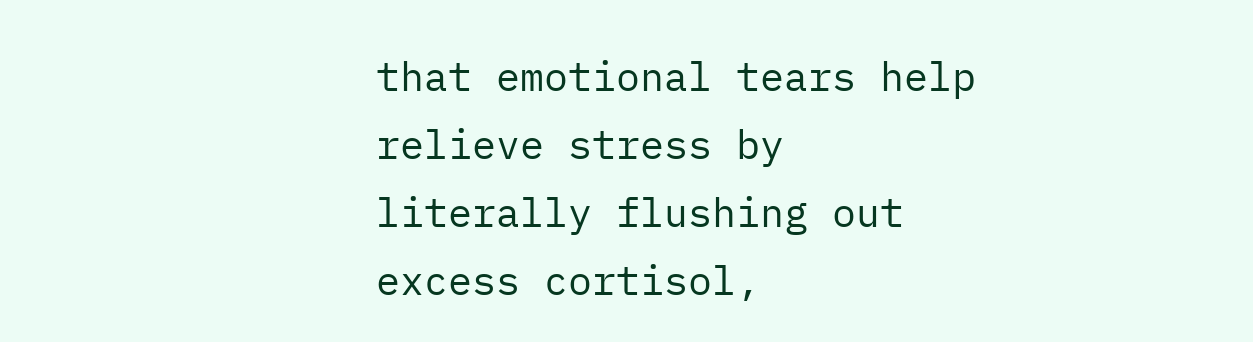that emotional tears help relieve stress by literally flushing out excess cortisol,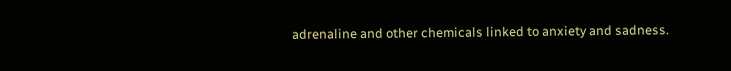adrenaline and other chemicals linked to anxiety and sadness.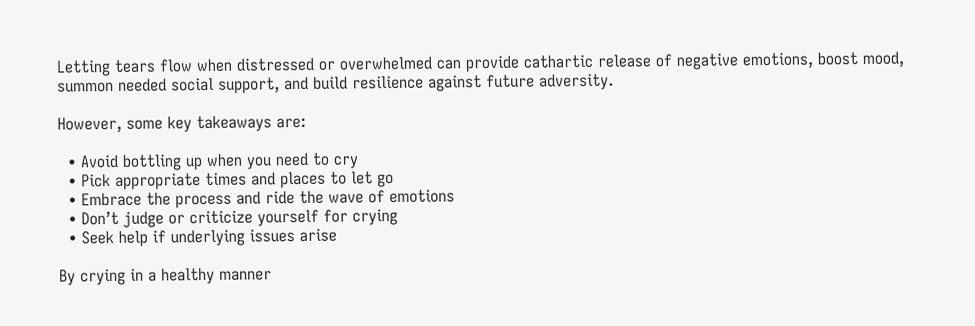Letting tears flow when distressed or overwhelmed can provide cathartic release of negative emotions, boost mood, summon needed social support, and build resilience against future adversity.

However, some key takeaways are:

  • Avoid bottling up when you need to cry
  • Pick appropriate times and places to let go
  • Embrace the process and ride the wave of emotions
  • Don’t judge or criticize yourself for crying
  • Seek help if underlying issues arise

By crying in a healthy manner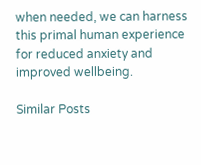when needed, we can harness this primal human experience for reduced anxiety and improved wellbeing.

Similar Posts